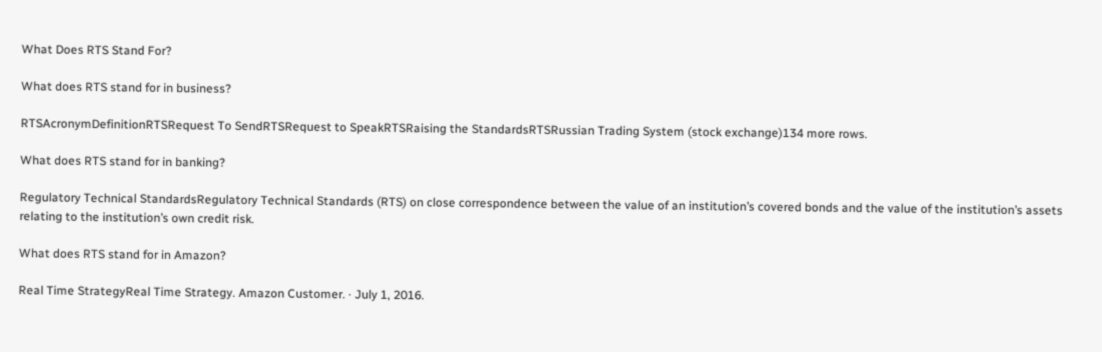What Does RTS Stand For?

What does RTS stand for in business?

RTSAcronymDefinitionRTSRequest To SendRTSRequest to SpeakRTSRaising the StandardsRTSRussian Trading System (stock exchange)134 more rows.

What does RTS stand for in banking?

Regulatory Technical StandardsRegulatory Technical Standards (RTS) on close correspondence between the value of an institution’s covered bonds and the value of the institution’s assets relating to the institution’s own credit risk.

What does RTS stand for in Amazon?

Real Time StrategyReal Time Strategy. Amazon Customer. · July 1, 2016.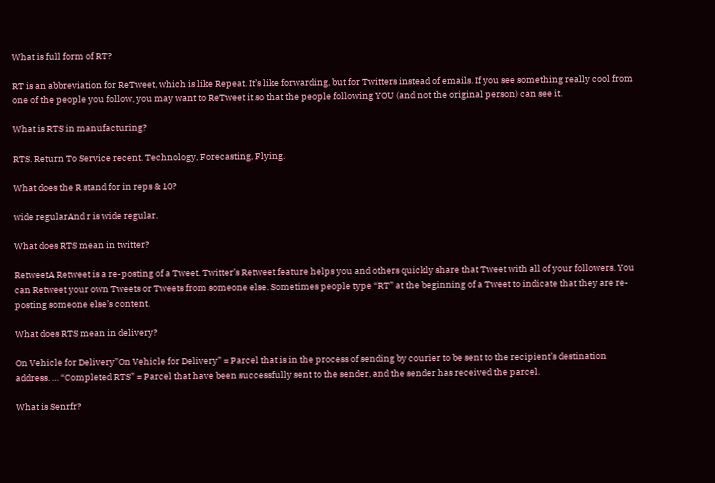What is full form of RT?

RT is an abbreviation for ReTweet, which is like Repeat. It’s like forwarding, but for Twitters instead of emails. If you see something really cool from one of the people you follow, you may want to ReTweet it so that the people following YOU (and not the original person) can see it.

What is RTS in manufacturing?

RTS. Return To Service recent. Technology, Forecasting, Flying.

What does the R stand for in reps & 10?

wide regularAnd r is wide regular.

What does RTS mean in twitter?

RetweetA Retweet is a re-posting of a Tweet. Twitter’s Retweet feature helps you and others quickly share that Tweet with all of your followers. You can Retweet your own Tweets or Tweets from someone else. Sometimes people type “RT” at the beginning of a Tweet to indicate that they are re-posting someone else’s content.

What does RTS mean in delivery?

On Vehicle for Delivery”On Vehicle for Delivery” = Parcel that is in the process of sending by courier to be sent to the recipient’s destination address. … “Completed RTS” = Parcel that have been successfully sent to the sender, and the sender has received the parcel.

What is Senrfr?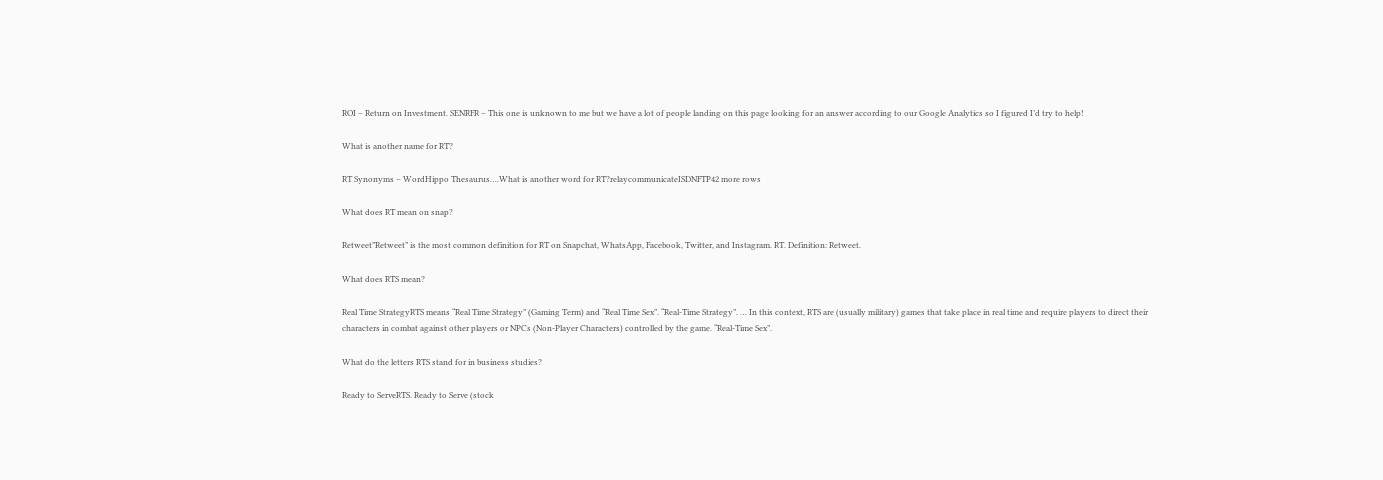ROI – Return on Investment. SENRFR – This one is unknown to me but we have a lot of people landing on this page looking for an answer according to our Google Analytics so I figured I’d try to help!

What is another name for RT?

RT Synonyms – WordHippo Thesaurus….What is another word for RT?relaycommunicateISDNFTP42 more rows

What does RT mean on snap?

Retweet”Retweet” is the most common definition for RT on Snapchat, WhatsApp, Facebook, Twitter, and Instagram. RT. Definition: Retweet.

What does RTS mean?

Real Time StrategyRTS means “Real Time Strategy” (Gaming Term) and “Real Time Sex”. “Real-Time Strategy”. … In this context, RTS are (usually military) games that take place in real time and require players to direct their characters in combat against other players or NPCs (Non-Player Characters) controlled by the game. “Real-Time Sex”.

What do the letters RTS stand for in business studies?

Ready to ServeRTS. Ready to Serve (stock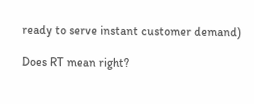ready to serve instant customer demand)

Does RT mean right?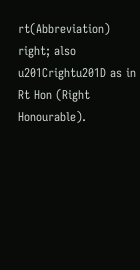rt(Abbreviation) right; also u201Crightu201D as in Rt Hon (Right Honourable).